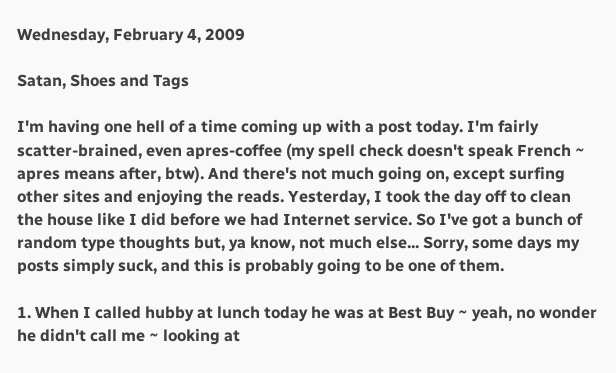Wednesday, February 4, 2009

Satan, Shoes and Tags

I'm having one hell of a time coming up with a post today. I'm fairly scatter-brained, even apres-coffee (my spell check doesn't speak French ~ apres means after, btw). And there's not much going on, except surfing other sites and enjoying the reads. Yesterday, I took the day off to clean the house like I did before we had Internet service. So I've got a bunch of random type thoughts but, ya know, not much else... Sorry, some days my posts simply suck, and this is probably going to be one of them.

1. When I called hubby at lunch today he was at Best Buy ~ yeah, no wonder he didn't call me ~ looking at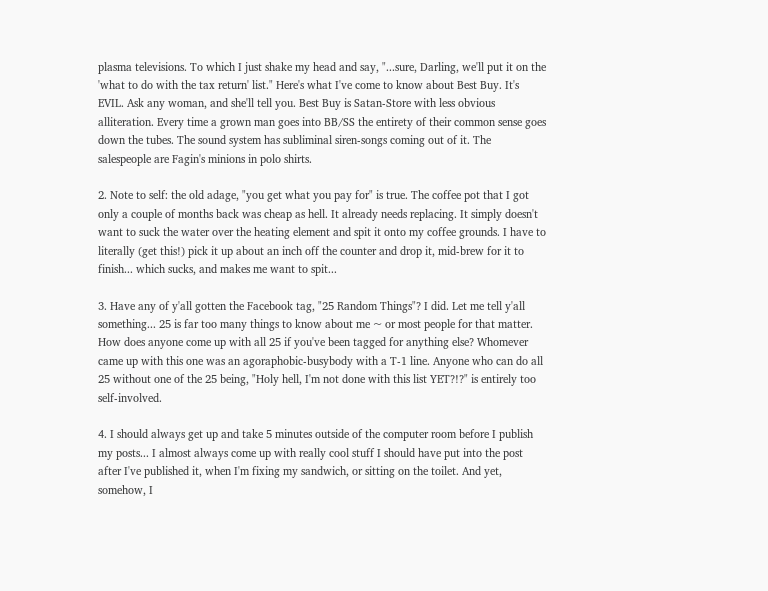plasma televisions. To which I just shake my head and say, "...sure, Darling, we'll put it on the 'what to do with the tax return' list." Here's what I've come to know about Best Buy. It's EVIL. Ask any woman, and she'll tell you. Best Buy is Satan-Store with less obvious alliteration. Every time a grown man goes into BB/SS the entirety of their common sense goes down the tubes. The sound system has subliminal siren-songs coming out of it. The salespeople are Fagin's minions in polo shirts.

2. Note to self: the old adage, "you get what you pay for" is true. The coffee pot that I got only a couple of months back was cheap as hell. It already needs replacing. It simply doesn't want to suck the water over the heating element and spit it onto my coffee grounds. I have to literally (get this!) pick it up about an inch off the counter and drop it, mid-brew for it to finish... which sucks, and makes me want to spit...

3. Have any of y'all gotten the Facebook tag, "25 Random Things"? I did. Let me tell y'all something... 25 is far too many things to know about me ~ or most people for that matter. How does anyone come up with all 25 if you've been tagged for anything else? Whomever came up with this one was an agoraphobic-busybody with a T-1 line. Anyone who can do all 25 without one of the 25 being, "Holy hell, I'm not done with this list YET?!?" is entirely too self-involved.

4. I should always get up and take 5 minutes outside of the computer room before I publish my posts... I almost always come up with really cool stuff I should have put into the post after I've published it, when I'm fixing my sandwich, or sitting on the toilet. And yet, somehow, I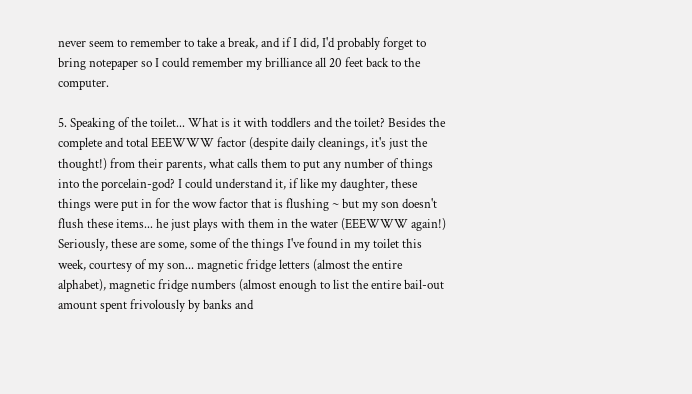never seem to remember to take a break, and if I did, I'd probably forget to bring notepaper so I could remember my brilliance all 20 feet back to the computer.

5. Speaking of the toilet... What is it with toddlers and the toilet? Besides the complete and total EEEWWW factor (despite daily cleanings, it's just the thought!) from their parents, what calls them to put any number of things into the porcelain-god? I could understand it, if like my daughter, these things were put in for the wow factor that is flushing ~ but my son doesn't flush these items... he just plays with them in the water (EEEWWW again!) Seriously, these are some, some of the things I've found in my toilet this week, courtesy of my son... magnetic fridge letters (almost the entire alphabet), magnetic fridge numbers (almost enough to list the entire bail-out amount spent frivolously by banks and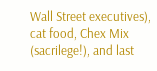Wall Street executives), cat food, Chex Mix (sacrilege!), and last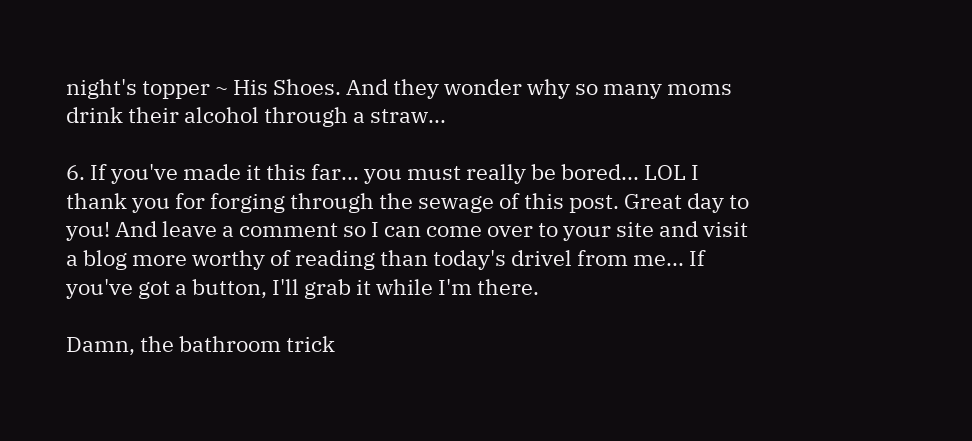night's topper ~ His Shoes. And they wonder why so many moms drink their alcohol through a straw...

6. If you've made it this far... you must really be bored... LOL I thank you for forging through the sewage of this post. Great day to you! And leave a comment so I can come over to your site and visit a blog more worthy of reading than today's drivel from me... If you've got a button, I'll grab it while I'm there.

Damn, the bathroom trick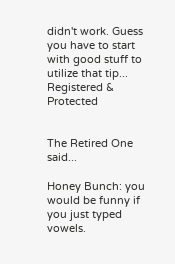didn't work. Guess you have to start with good stuff to utilize that tip... Registered & Protected


The Retired One said...

Honey Bunch: you would be funny if you just typed vowels.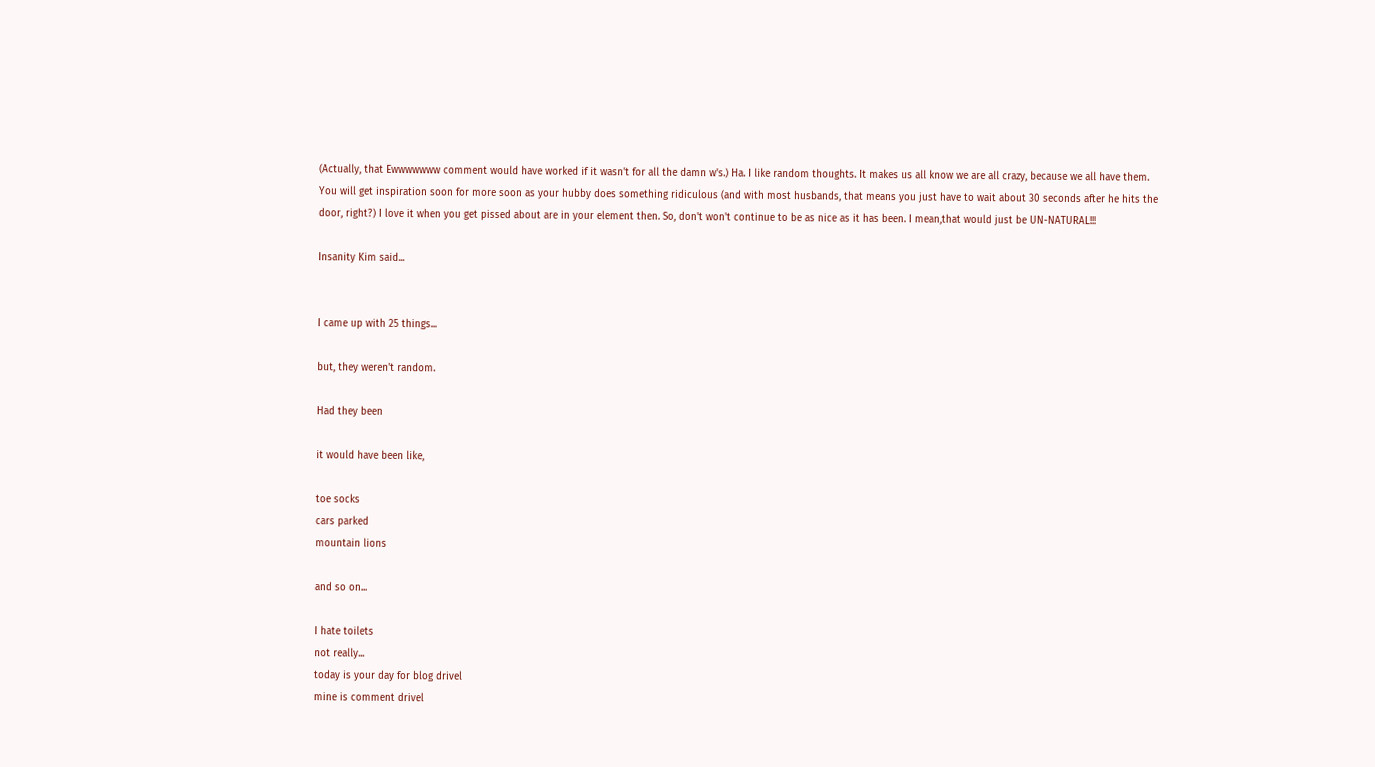(Actually, that Ewwwwwww comment would have worked if it wasn't for all the damn w's.) Ha. I like random thoughts. It makes us all know we are all crazy, because we all have them.
You will get inspiration soon for more soon as your hubby does something ridiculous (and with most husbands, that means you just have to wait about 30 seconds after he hits the door, right?) I love it when you get pissed about are in your element then. So, don't won't continue to be as nice as it has been. I mean,that would just be UN-NATURAL!!!

Insanity Kim said...


I came up with 25 things...

but, they weren't random.

Had they been

it would have been like,

toe socks
cars parked
mountain lions

and so on...

I hate toilets
not really...
today is your day for blog drivel
mine is comment drivel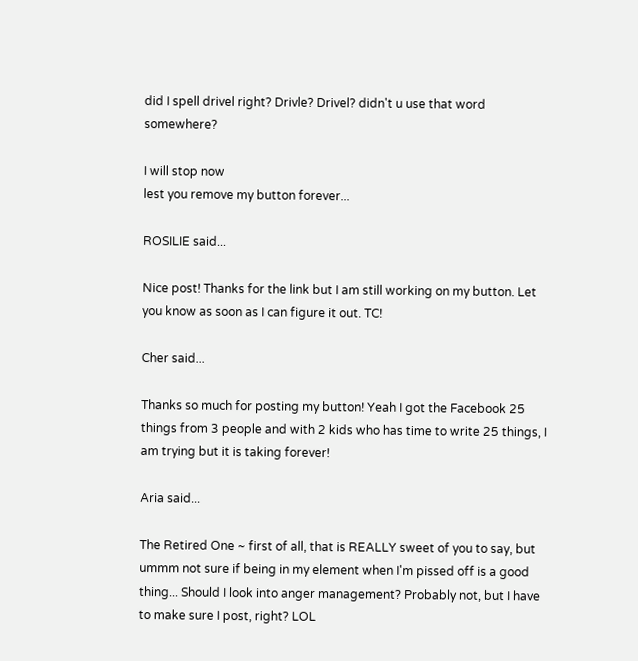did I spell drivel right? Drivle? Drivel? didn't u use that word somewhere?

I will stop now
lest you remove my button forever...

ROSILIE said...

Nice post! Thanks for the link but I am still working on my button. Let you know as soon as I can figure it out. TC!

Cher said...

Thanks so much for posting my button! Yeah I got the Facebook 25 things from 3 people and with 2 kids who has time to write 25 things, I am trying but it is taking forever!

Aria said...

The Retired One ~ first of all, that is REALLY sweet of you to say, but ummm not sure if being in my element when I'm pissed off is a good thing... Should I look into anger management? Probably not, but I have to make sure I post, right? LOL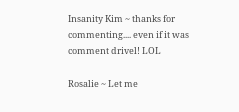Insanity Kim ~ thanks for commenting.... even if it was comment drivel! LOL

Rosalie ~ Let me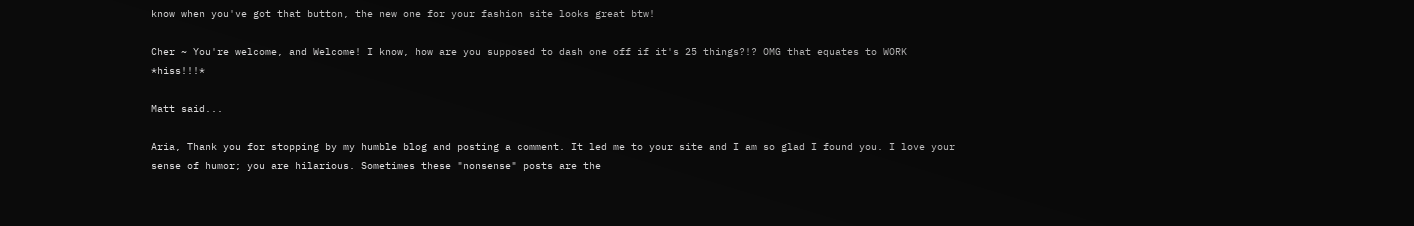know when you've got that button, the new one for your fashion site looks great btw!

Cher ~ You're welcome, and Welcome! I know, how are you supposed to dash one off if it's 25 things?!? OMG that equates to WORK *hiss!!!*

Matt said...

Aria, Thank you for stopping by my humble blog and posting a comment. It led me to your site and I am so glad I found you. I love your sense of humor; you are hilarious. Sometimes these "nonsense" posts are the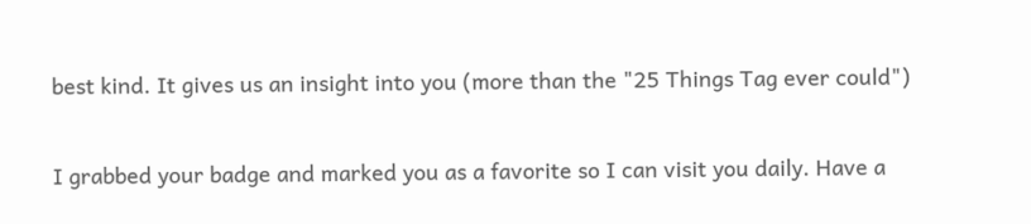best kind. It gives us an insight into you (more than the "25 Things Tag ever could")

I grabbed your badge and marked you as a favorite so I can visit you daily. Have a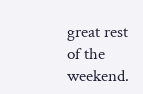great rest of the weekend.